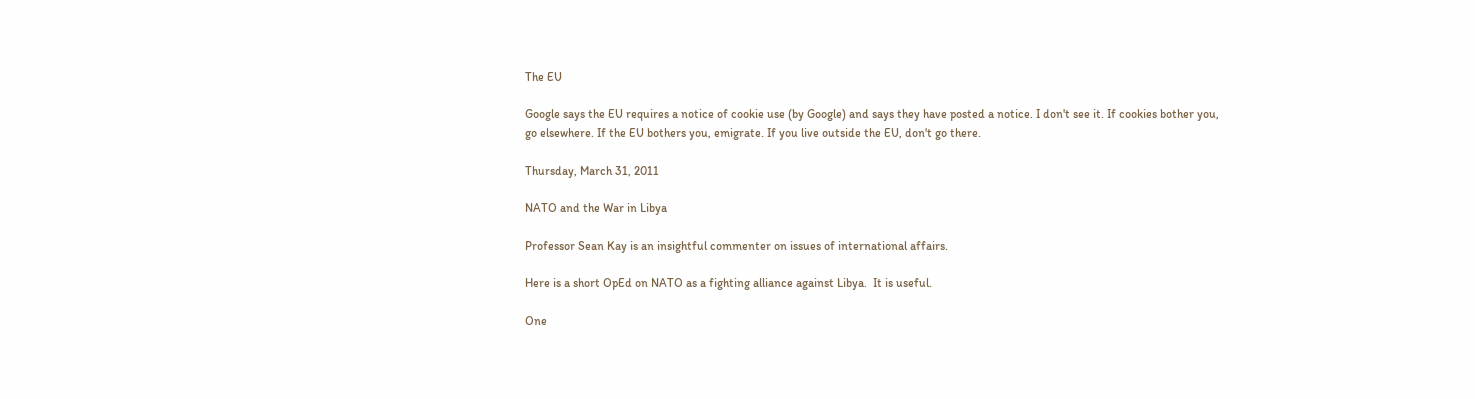The EU

Google says the EU requires a notice of cookie use (by Google) and says they have posted a notice. I don't see it. If cookies bother you, go elsewhere. If the EU bothers you, emigrate. If you live outside the EU, don't go there.

Thursday, March 31, 2011

NATO and the War in Libya

Professor Sean Kay is an insightful commenter on issues of international affairs.

Here is a short OpEd on NATO as a fighting alliance against Libya.  It is useful.

One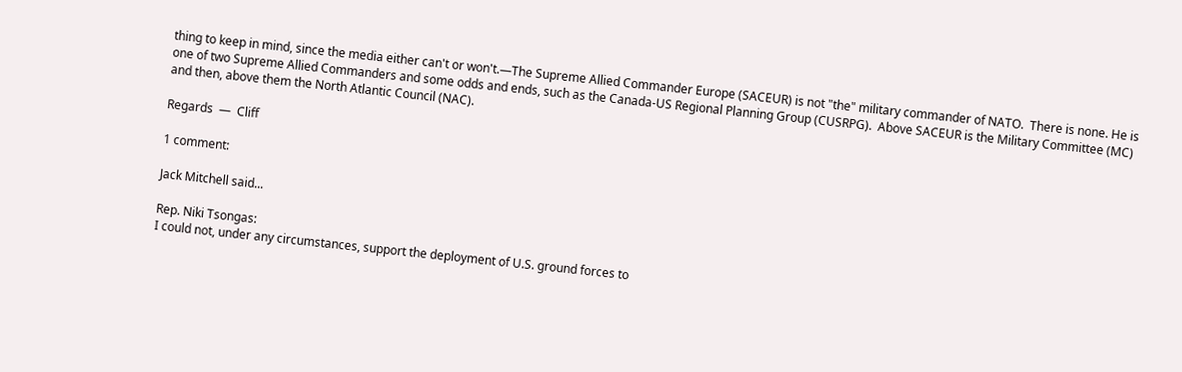thing to keep in mind, since the media either can't or won't.—The Supreme Allied Commander Europe (SACEUR) is not "the" military commander of NATO.  There is none. He is one of two Supreme Allied Commanders and some odds and ends, such as the Canada-US Regional Planning Group (CUSRPG).  Above SACEUR is the Military Committee (MC) and then, above them the North Atlantic Council (NAC).

Regards  —  Cliff

1 comment:

Jack Mitchell said...

Rep. Niki Tsongas:
I could not, under any circumstances, support the deployment of U.S. ground forces to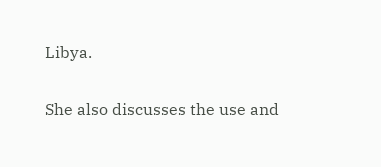Libya.

She also discusses the use and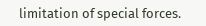limitation of special forces.